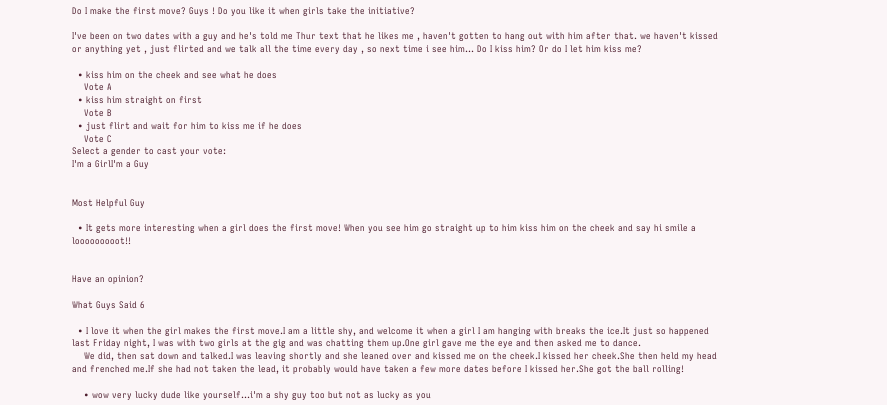Do I make the first move? Guys ! Do you like it when girls take the initiative?

I've been on two dates with a guy and he's told me Thur text that he likes me , haven't gotten to hang out with him after that. we haven't kissed or anything yet , just flirted and we talk all the time every day , so next time i see him... Do I kiss him? Or do I let him kiss me?

  • kiss him on the cheek and see what he does
    Vote A
  • kiss him straight on first
    Vote B
  • just flirt and wait for him to kiss me if he does
    Vote C
Select a gender to cast your vote:
I'm a GirlI'm a Guy


Most Helpful Guy

  • It gets more interesting when a girl does the first move! When you see him go straight up to him kiss him on the cheek and say hi smile a looooooooot!!


Have an opinion?

What Guys Said 6

  • I love it when the girl makes the first move.I am a little shy, and welcome it when a girl I am hanging with breaks the ice.It just so happened last Friday night, I was with two girls at the gig and was chatting them up.One girl gave me the eye and then asked me to dance.
    We did, then sat down and talked.I was leaving shortly and she leaned over and kissed me on the cheek.I kissed her cheek.She then held my head and frenched me.If she had not taken the lead, it probably would have taken a few more dates before I kissed her.She got the ball rolling!

    • wow very lucky dude like yourself...i'm a shy guy too but not as lucky as you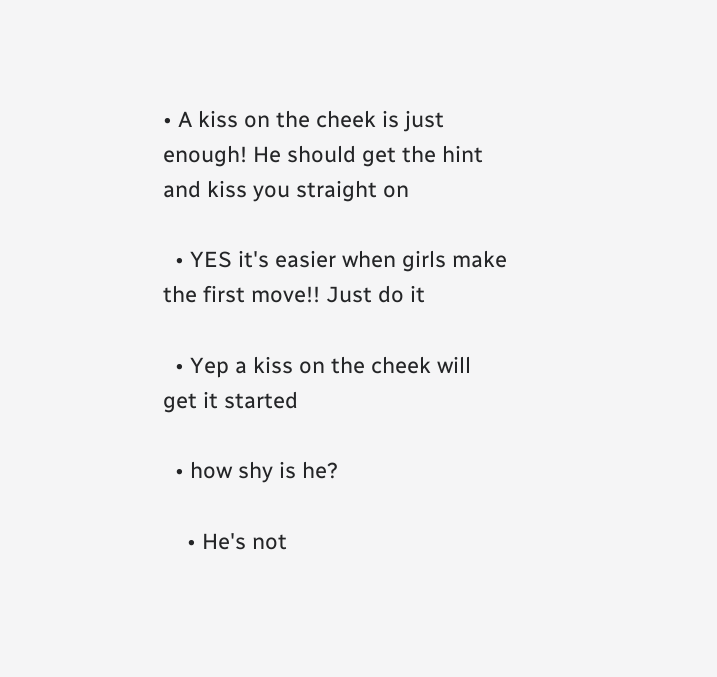• A kiss on the cheek is just enough! He should get the hint and kiss you straight on

  • YES it's easier when girls make the first move!! Just do it

  • Yep a kiss on the cheek will get it started

  • how shy is he?

    • He's not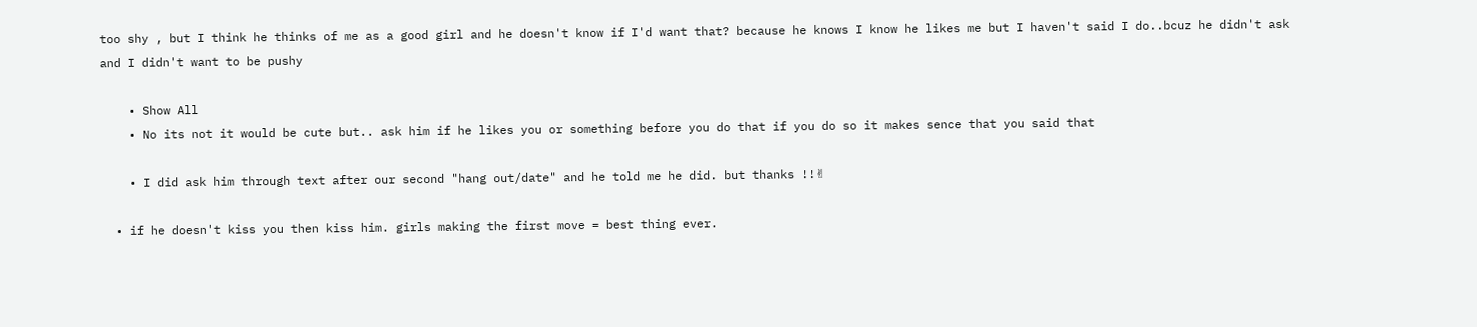too shy , but I think he thinks of me as a good girl and he doesn't know if I'd want that? because he knows I know he likes me but I haven't said I do..bcuz he didn't ask and I didn't want to be pushy

    • Show All
    • No its not it would be cute but.. ask him if he likes you or something before you do that if you do so it makes sence that you said that

    • I did ask him through text after our second "hang out/date" and he told me he did. but thanks !!✌

  • if he doesn't kiss you then kiss him. girls making the first move = best thing ever.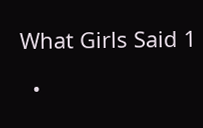What Girls Said 1

  •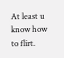At least u know how to flirt.